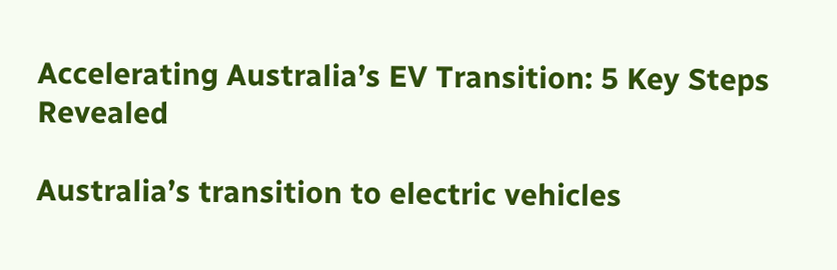Accelerating Australia’s EV Transition: 5 Key Steps Revealed

Australia’s transition to electric vehicles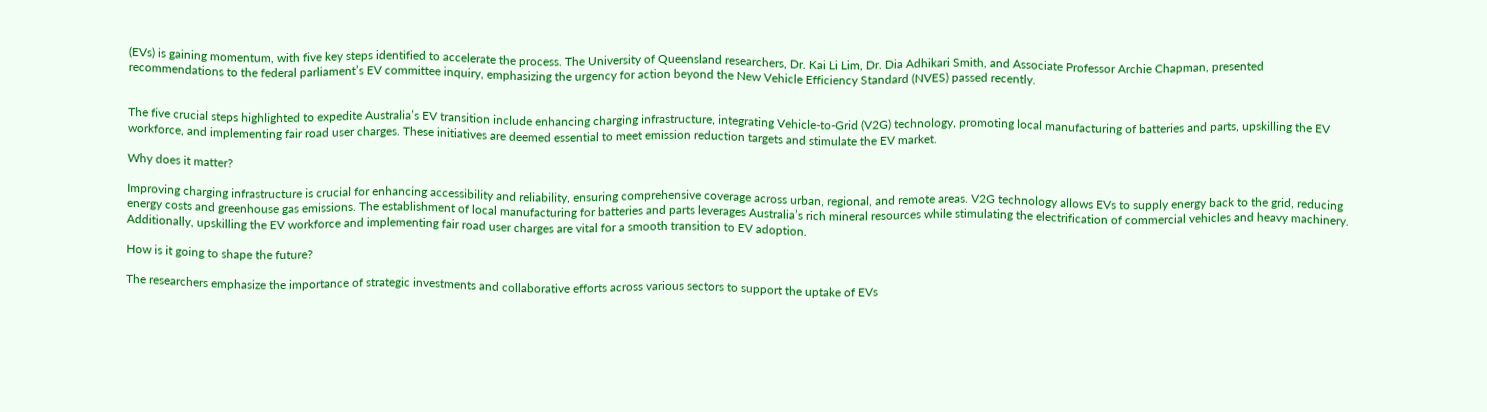(EVs) is gaining momentum, with five key steps identified to accelerate the process. The University of Queensland researchers, Dr. Kai Li Lim, Dr. Dia Adhikari Smith, and Associate Professor Archie Chapman, presented recommendations to the federal parliament’s EV committee inquiry, emphasizing the urgency for action beyond the New Vehicle Efficiency Standard (NVES) passed recently.


The five crucial steps highlighted to expedite Australia’s EV transition include enhancing charging infrastructure, integrating Vehicle-to-Grid (V2G) technology, promoting local manufacturing of batteries and parts, upskilling the EV workforce, and implementing fair road user charges. These initiatives are deemed essential to meet emission reduction targets and stimulate the EV market.

Why does it matter?

Improving charging infrastructure is crucial for enhancing accessibility and reliability, ensuring comprehensive coverage across urban, regional, and remote areas. V2G technology allows EVs to supply energy back to the grid, reducing energy costs and greenhouse gas emissions. The establishment of local manufacturing for batteries and parts leverages Australia’s rich mineral resources while stimulating the electrification of commercial vehicles and heavy machinery. Additionally, upskilling the EV workforce and implementing fair road user charges are vital for a smooth transition to EV adoption.

How is it going to shape the future?

The researchers emphasize the importance of strategic investments and collaborative efforts across various sectors to support the uptake of EVs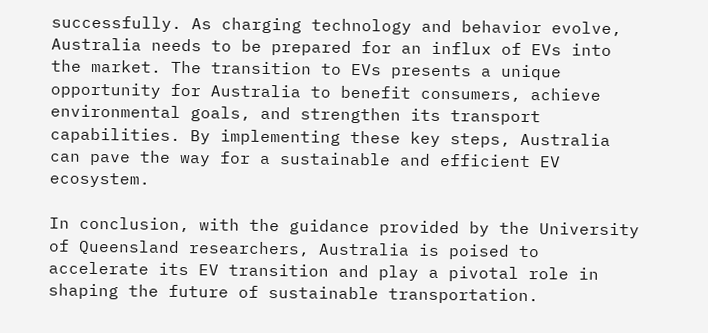successfully. As charging technology and behavior evolve, Australia needs to be prepared for an influx of EVs into the market. The transition to EVs presents a unique opportunity for Australia to benefit consumers, achieve environmental goals, and strengthen its transport capabilities. By implementing these key steps, Australia can pave the way for a sustainable and efficient EV ecosystem.

In conclusion, with the guidance provided by the University of Queensland researchers, Australia is poised to accelerate its EV transition and play a pivotal role in shaping the future of sustainable transportation.